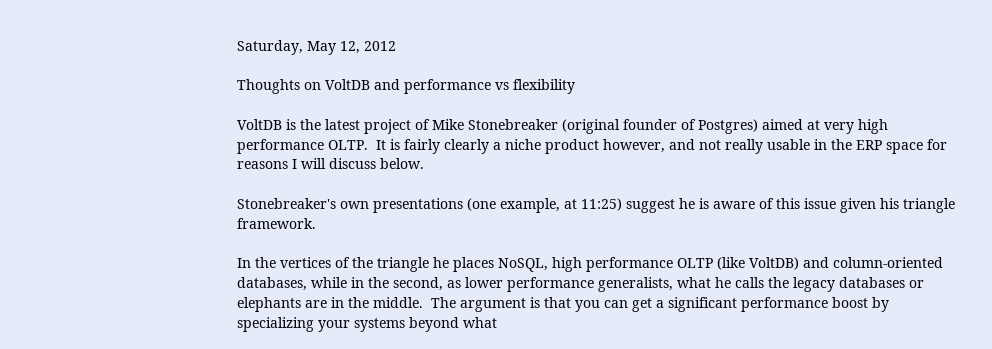Saturday, May 12, 2012

Thoughts on VoltDB and performance vs flexibility

VoltDB is the latest project of Mike Stonebreaker (original founder of Postgres) aimed at very high performance OLTP.  It is fairly clearly a niche product however, and not really usable in the ERP space for reasons I will discuss below.

Stonebreaker's own presentations (one example, at 11:25) suggest he is aware of this issue given his triangle framework.

In the vertices of the triangle he places NoSQL, high performance OLTP (like VoltDB) and column-oriented databases, while in the second, as lower performance generalists, what he calls the legacy databases or elephants are in the middle.  The argument is that you can get a significant performance boost by specializing your systems beyond what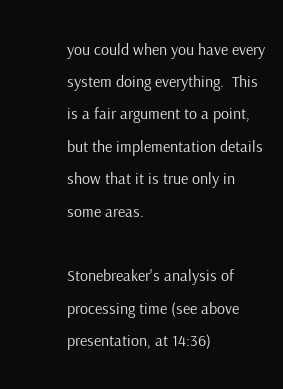you could when you have every system doing everything.  This is a fair argument to a point, but the implementation details show that it is true only in some areas.

Stonebreaker's analysis of processing time (see above presentation, at 14:36)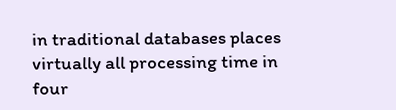in traditional databases places virtually all processing time in four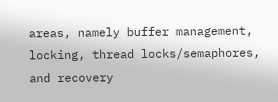areas, namely buffer management, locking, thread locks/semaphores, and recovery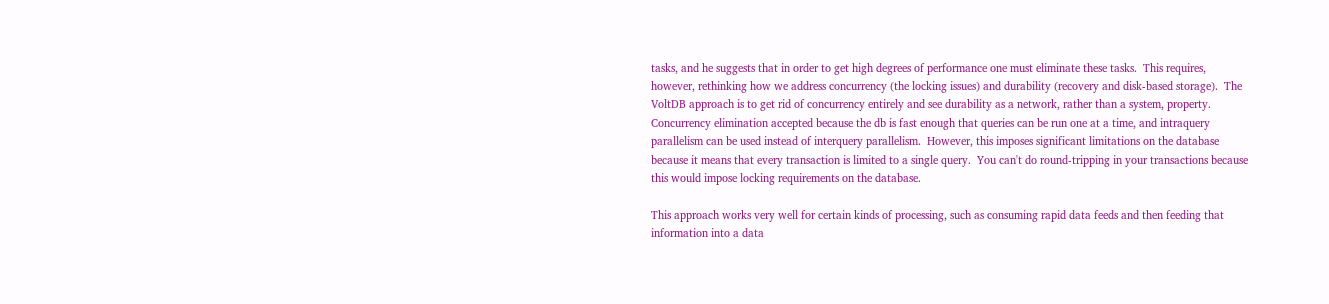tasks, and he suggests that in order to get high degrees of performance one must eliminate these tasks.  This requires, however, rethinking how we address concurrency (the locking issues) and durability (recovery and disk-based storage).  The VoltDB approach is to get rid of concurrency entirely and see durability as a network, rather than a system, property.  Concurrency elimination accepted because the db is fast enough that queries can be run one at a time, and intraquery parallelism can be used instead of interquery parallelism.  However, this imposes significant limitations on the database because it means that every transaction is limited to a single query.  You can't do round-tripping in your transactions because this would impose locking requirements on the database.

This approach works very well for certain kinds of processing, such as consuming rapid data feeds and then feeding that information into a data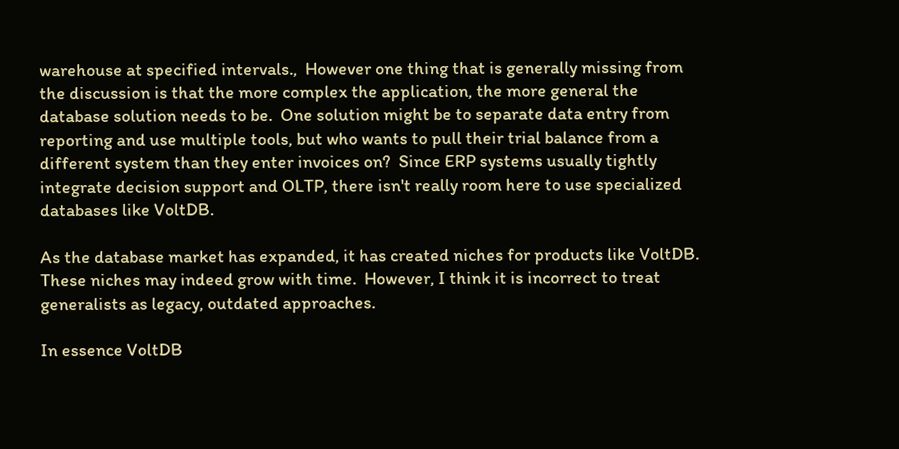warehouse at specified intervals.,  However one thing that is generally missing from the discussion is that the more complex the application, the more general the database solution needs to be.  One solution might be to separate data entry from reporting and use multiple tools, but who wants to pull their trial balance from a different system than they enter invoices on?  Since ERP systems usually tightly integrate decision support and OLTP, there isn't really room here to use specialized databases like VoltDB.

As the database market has expanded, it has created niches for products like VoltDB.  These niches may indeed grow with time.  However, I think it is incorrect to treat generalists as legacy, outdated approaches.

In essence VoltDB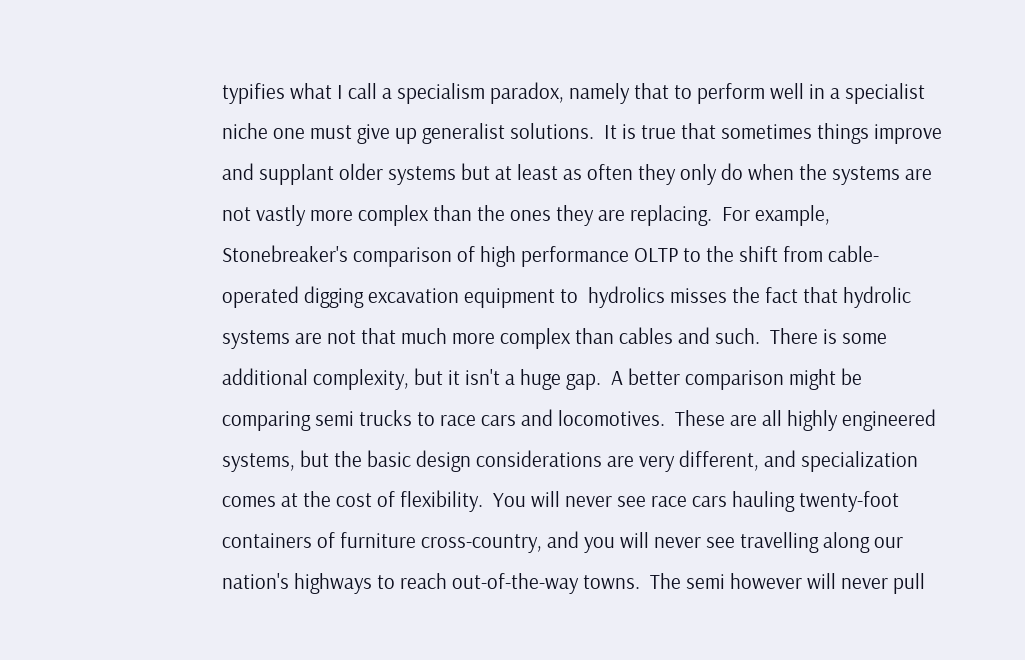typifies what I call a specialism paradox, namely that to perform well in a specialist niche one must give up generalist solutions.  It is true that sometimes things improve and supplant older systems but at least as often they only do when the systems are not vastly more complex than the ones they are replacing.  For example, Stonebreaker's comparison of high performance OLTP to the shift from cable-operated digging excavation equipment to  hydrolics misses the fact that hydrolic systems are not that much more complex than cables and such.  There is some additional complexity, but it isn't a huge gap.  A better comparison might be comparing semi trucks to race cars and locomotives.  These are all highly engineered systems, but the basic design considerations are very different, and specialization comes at the cost of flexibility.  You will never see race cars hauling twenty-foot containers of furniture cross-country, and you will never see travelling along our nation's highways to reach out-of-the-way towns.  The semi however will never pull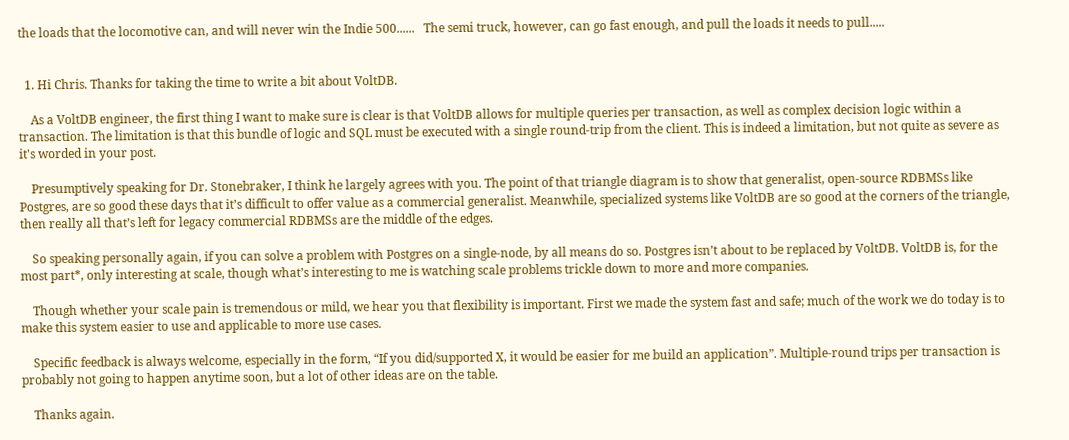the loads that the locomotive can, and will never win the Indie 500......   The semi truck, however, can go fast enough, and pull the loads it needs to pull.....


  1. Hi Chris. Thanks for taking the time to write a bit about VoltDB.

    As a VoltDB engineer, the first thing I want to make sure is clear is that VoltDB allows for multiple queries per transaction, as well as complex decision logic within a transaction. The limitation is that this bundle of logic and SQL must be executed with a single round-trip from the client. This is indeed a limitation, but not quite as severe as it's worded in your post.

    Presumptively speaking for Dr. Stonebraker, I think he largely agrees with you. The point of that triangle diagram is to show that generalist, open-source RDBMSs like Postgres, are so good these days that it’s difficult to offer value as a commercial generalist. Meanwhile, specialized systems like VoltDB are so good at the corners of the triangle, then really all that’s left for legacy commercial RDBMSs are the middle of the edges.

    So speaking personally again, if you can solve a problem with Postgres on a single-node, by all means do so. Postgres isn’t about to be replaced by VoltDB. VoltDB is, for the most part*, only interesting at scale, though what’s interesting to me is watching scale problems trickle down to more and more companies.

    Though whether your scale pain is tremendous or mild, we hear you that flexibility is important. First we made the system fast and safe; much of the work we do today is to make this system easier to use and applicable to more use cases.

    Specific feedback is always welcome, especially in the form, “If you did/supported X, it would be easier for me build an application”. Multiple-round trips per transaction is probably not going to happen anytime soon, but a lot of other ideas are on the table.

    Thanks again.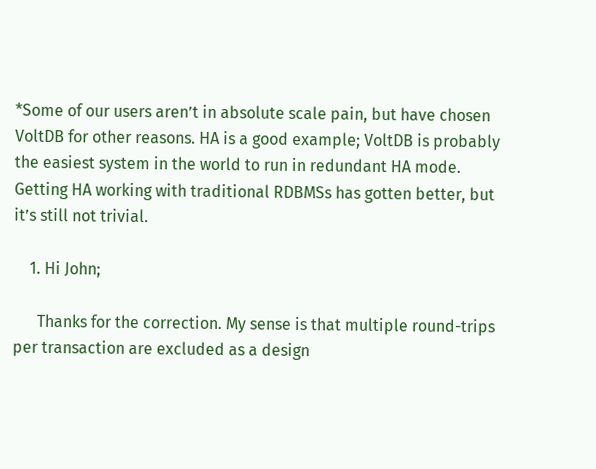*Some of our users aren’t in absolute scale pain, but have chosen VoltDB for other reasons. HA is a good example; VoltDB is probably the easiest system in the world to run in redundant HA mode. Getting HA working with traditional RDBMSs has gotten better, but it’s still not trivial.

    1. Hi John;

      Thanks for the correction. My sense is that multiple round-trips per transaction are excluded as a design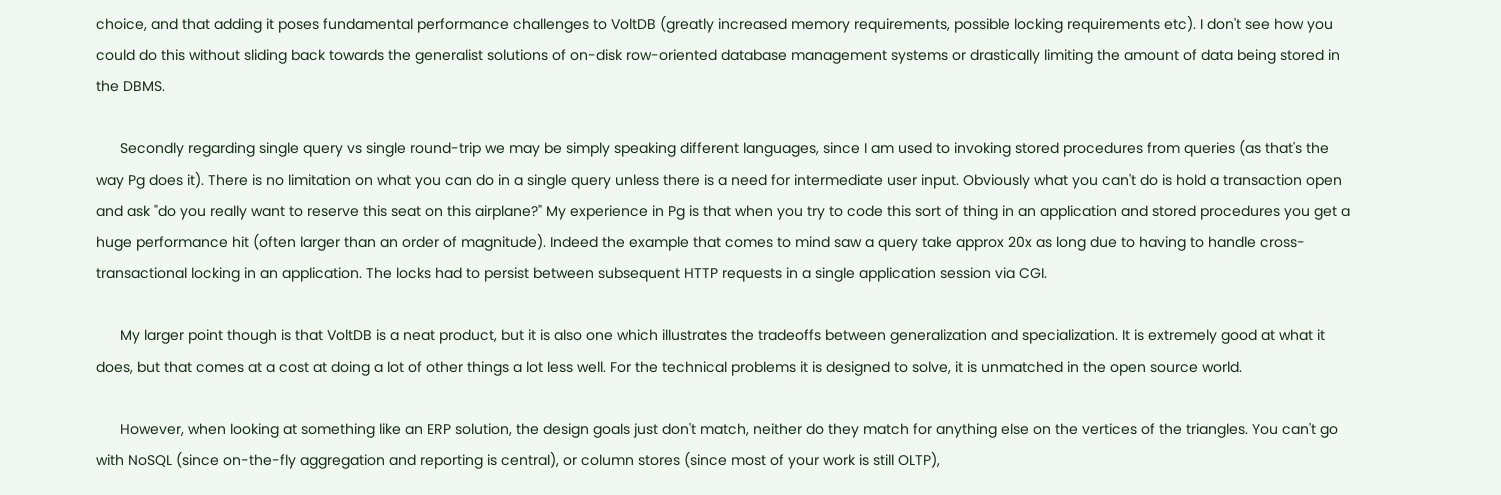choice, and that adding it poses fundamental performance challenges to VoltDB (greatly increased memory requirements, possible locking requirements etc). I don't see how you could do this without sliding back towards the generalist solutions of on-disk row-oriented database management systems or drastically limiting the amount of data being stored in the DBMS.

      Secondly regarding single query vs single round-trip we may be simply speaking different languages, since I am used to invoking stored procedures from queries (as that's the way Pg does it). There is no limitation on what you can do in a single query unless there is a need for intermediate user input. Obviously what you can't do is hold a transaction open and ask "do you really want to reserve this seat on this airplane?" My experience in Pg is that when you try to code this sort of thing in an application and stored procedures you get a huge performance hit (often larger than an order of magnitude). Indeed the example that comes to mind saw a query take approx 20x as long due to having to handle cross-transactional locking in an application. The locks had to persist between subsequent HTTP requests in a single application session via CGI.

      My larger point though is that VoltDB is a neat product, but it is also one which illustrates the tradeoffs between generalization and specialization. It is extremely good at what it does, but that comes at a cost at doing a lot of other things a lot less well. For the technical problems it is designed to solve, it is unmatched in the open source world.

      However, when looking at something like an ERP solution, the design goals just don't match, neither do they match for anything else on the vertices of the triangles. You can't go with NoSQL (since on-the-fly aggregation and reporting is central), or column stores (since most of your work is still OLTP),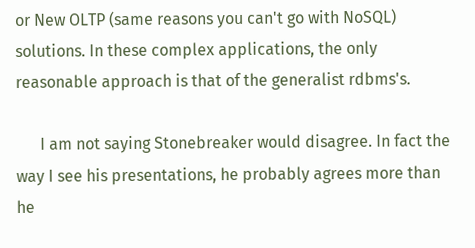or New OLTP (same reasons you can't go with NoSQL) solutions. In these complex applications, the only reasonable approach is that of the generalist rdbms's.

      I am not saying Stonebreaker would disagree. In fact the way I see his presentations, he probably agrees more than he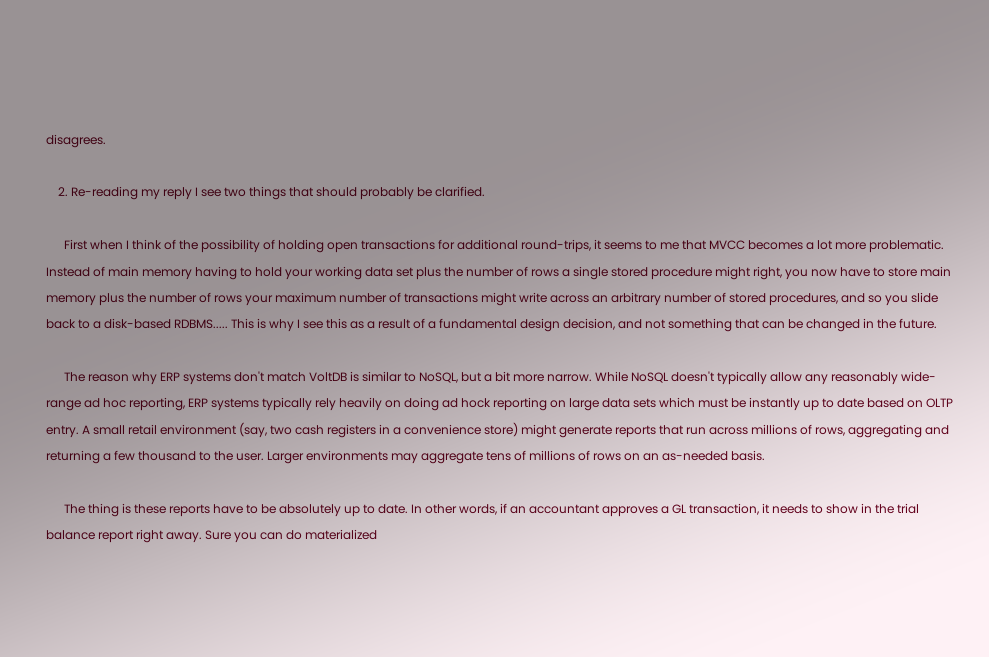disagrees.

    2. Re-reading my reply I see two things that should probably be clarified.

      First when I think of the possibility of holding open transactions for additional round-trips, it seems to me that MVCC becomes a lot more problematic. Instead of main memory having to hold your working data set plus the number of rows a single stored procedure might right, you now have to store main memory plus the number of rows your maximum number of transactions might write across an arbitrary number of stored procedures, and so you slide back to a disk-based RDBMS..... This is why I see this as a result of a fundamental design decision, and not something that can be changed in the future.

      The reason why ERP systems don't match VoltDB is similar to NoSQL, but a bit more narrow. While NoSQL doesn't typically allow any reasonably wide-range ad hoc reporting, ERP systems typically rely heavily on doing ad hock reporting on large data sets which must be instantly up to date based on OLTP entry. A small retail environment (say, two cash registers in a convenience store) might generate reports that run across millions of rows, aggregating and returning a few thousand to the user. Larger environments may aggregate tens of millions of rows on an as-needed basis.

      The thing is these reports have to be absolutely up to date. In other words, if an accountant approves a GL transaction, it needs to show in the trial balance report right away. Sure you can do materialized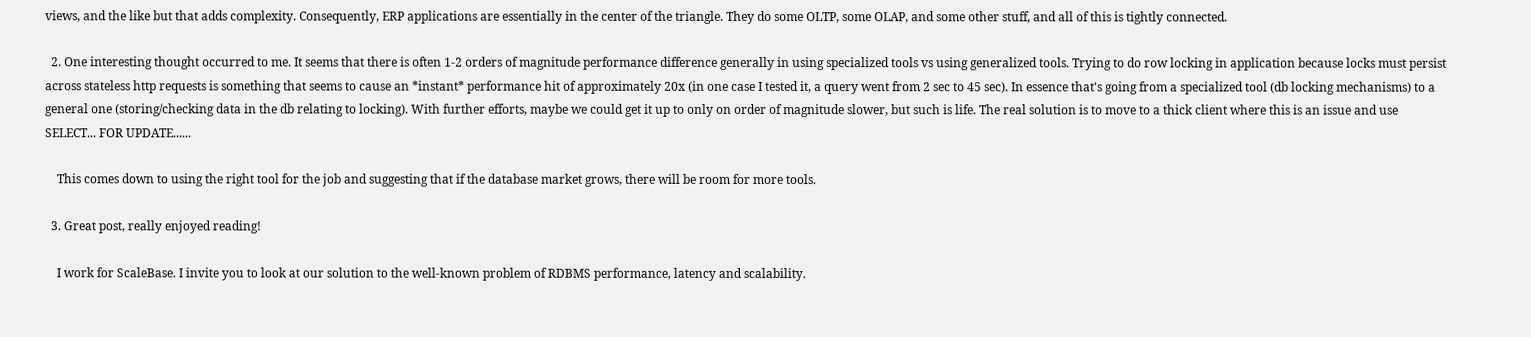views, and the like but that adds complexity. Consequently, ERP applications are essentially in the center of the triangle. They do some OLTP, some OLAP, and some other stuff, and all of this is tightly connected.

  2. One interesting thought occurred to me. It seems that there is often 1-2 orders of magnitude performance difference generally in using specialized tools vs using generalized tools. Trying to do row locking in application because locks must persist across stateless http requests is something that seems to cause an *instant* performance hit of approximately 20x (in one case I tested it, a query went from 2 sec to 45 sec). In essence that's going from a specialized tool (db locking mechanisms) to a general one (storing/checking data in the db relating to locking). With further efforts, maybe we could get it up to only on order of magnitude slower, but such is life. The real solution is to move to a thick client where this is an issue and use SELECT... FOR UPDATE......

    This comes down to using the right tool for the job and suggesting that if the database market grows, there will be room for more tools.

  3. Great post, really enjoyed reading!

    I work for ScaleBase. I invite you to look at our solution to the well-known problem of RDBMS performance, latency and scalability.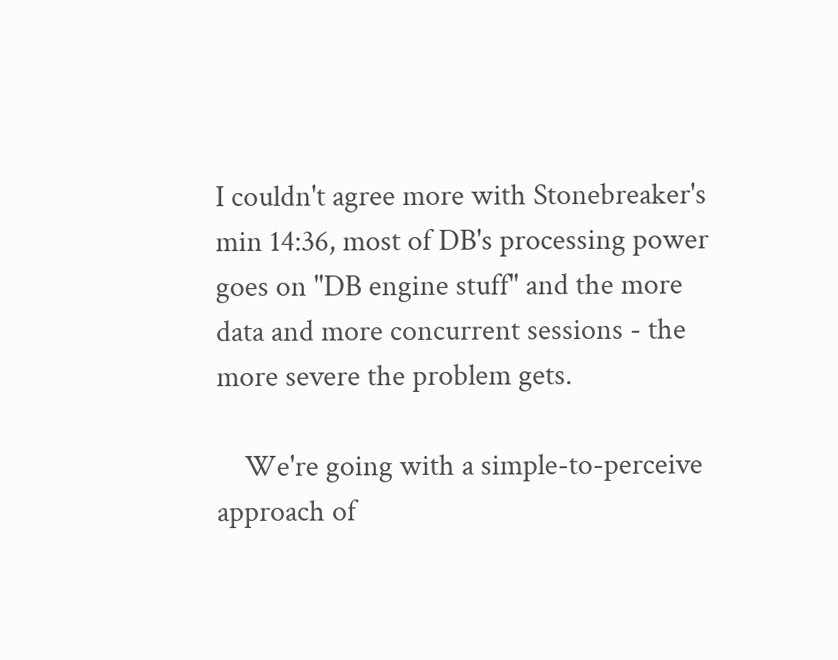I couldn't agree more with Stonebreaker's min 14:36, most of DB's processing power goes on "DB engine stuff" and the more data and more concurrent sessions - the more severe the problem gets.

    We're going with a simple-to-perceive approach of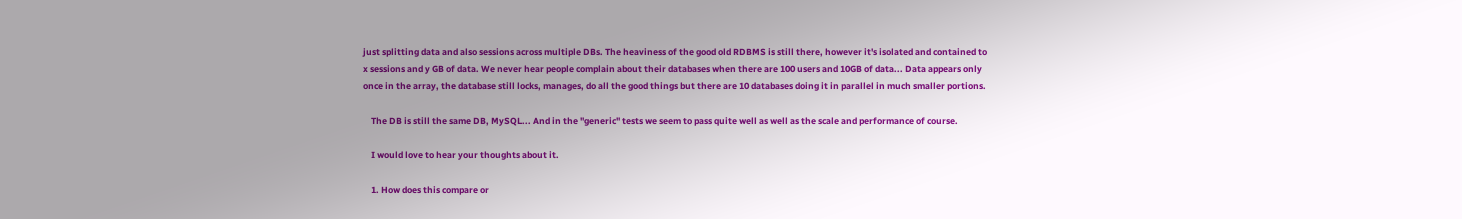just splitting data and also sessions across multiple DBs. The heaviness of the good old RDBMS is still there, however it's isolated and contained to x sessions and y GB of data. We never hear people complain about their databases when there are 100 users and 10GB of data... Data appears only once in the array, the database still locks, manages, do all the good things but there are 10 databases doing it in parallel in much smaller portions.

    The DB is still the same DB, MySQL... And in the "generic" tests we seem to pass quite well as well as the scale and performance of course.

    I would love to hear your thoughts about it.

    1. How does this compare or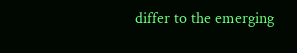differ to the emerging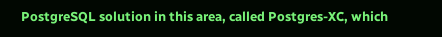PostgreSQL solution in this area, called Postgres-XC, which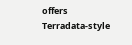offers Terradata-style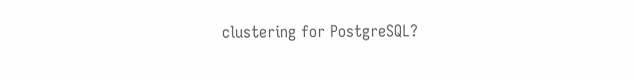clustering for PostgreSQL?